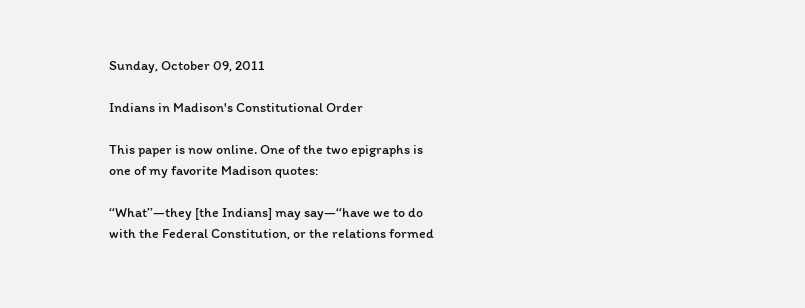Sunday, October 09, 2011

Indians in Madison's Constitutional Order

This paper is now online. One of the two epigraphs is one of my favorite Madison quotes:

‘‘What’’—they [the Indians] may say—‘‘have we to do with the Federal Constitution, or the relations formed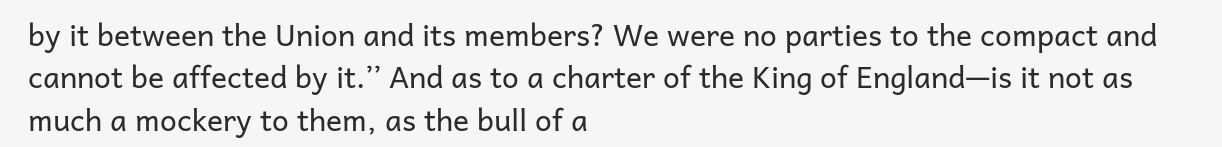by it between the Union and its members? We were no parties to the compact and cannot be affected by it.’’ And as to a charter of the King of England—is it not as much a mockery to them, as the bull of a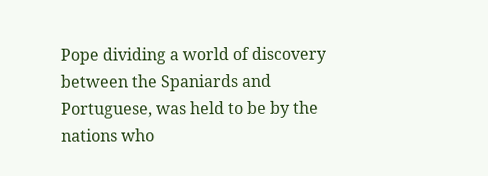Pope dividing a world of discovery between the Spaniards and Portuguese, was held to be by the nations who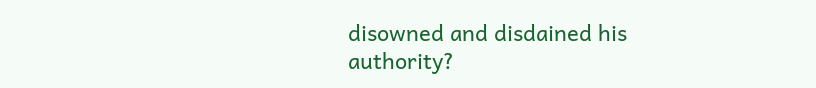disowned and disdained his authority?